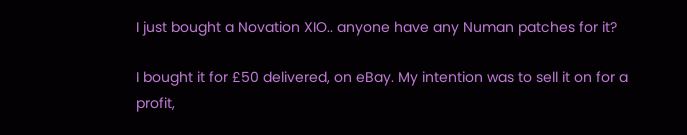I just bought a Novation XIO.. anyone have any Numan patches for it?

I bought it for £50 delivered, on eBay. My intention was to sell it on for a profit,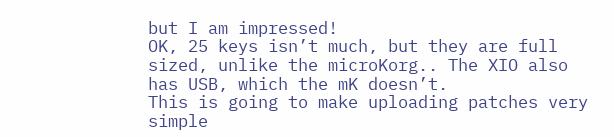but I am impressed!
OK, 25 keys isn’t much, but they are full sized, unlike the microKorg.. The XIO also has USB, which the mK doesn’t.
This is going to make uploading patches very simple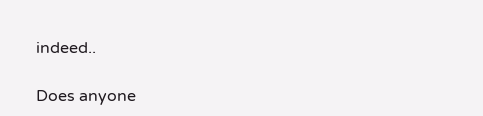indeed..

Does anyone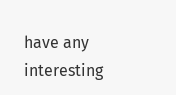have any interesting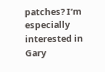patches? I’m especially interested in Gary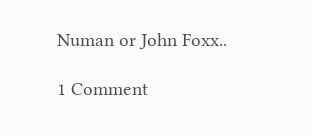Numan or John Foxx..

1 Comment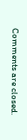Comments are closed.